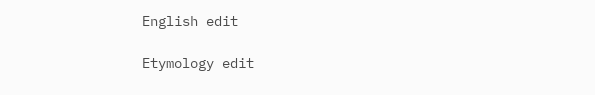English edit

Etymology edit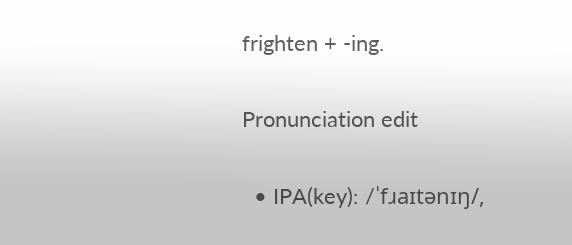frighten + -ing.

Pronunciation edit

  • IPA(key): /ˈfɹaɪtənɪŋ/,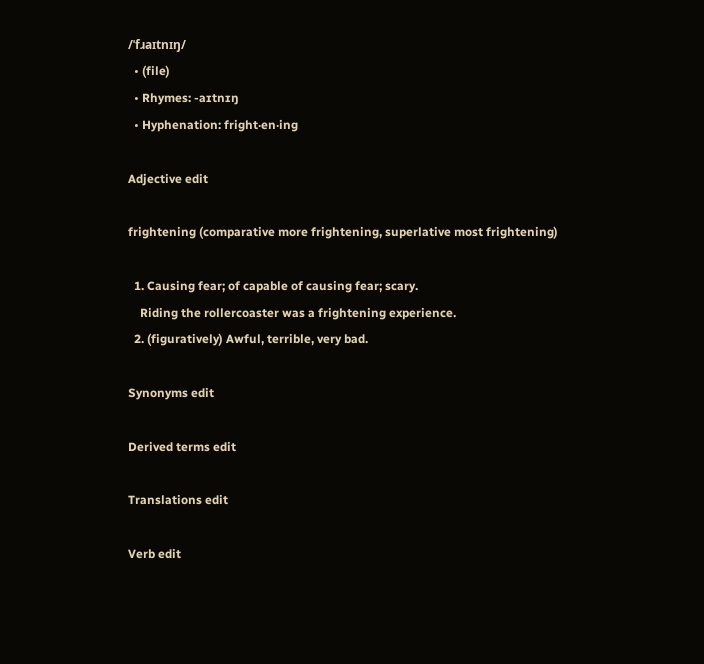/ˈfɹaɪtnɪŋ/
  • (file)
  • Rhymes: -aɪtnɪŋ
  • Hyphenation: fright‧en‧ing

Adjective edit

frightening (comparative more frightening, superlative most frightening)

  1. Causing fear; of capable of causing fear; scary.
    Riding the rollercoaster was a frightening experience.
  2. (figuratively) Awful, terrible, very bad.

Synonyms edit

Derived terms edit

Translations edit

Verb edit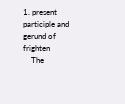1. present participle and gerund of frighten
    The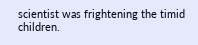scientist was frightening the timid children.